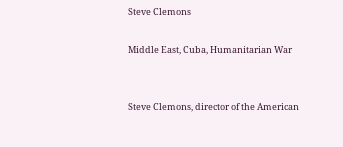Steve Clemons

Middle East, Cuba, Humanitarian War


Steve Clemons, director of the American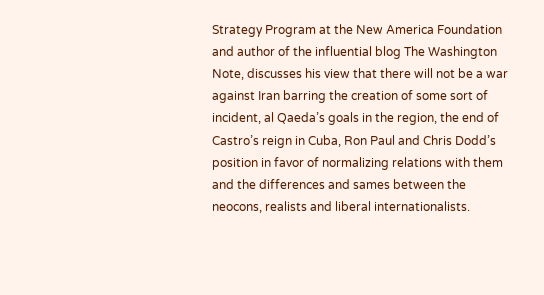Strategy Program at the New America Foundation and author of the influential blog The Washington Note, discusses his view that there will not be a war against Iran barring the creation of some sort of incident, al Qaeda’s goals in the region, the end of Castro’s reign in Cuba, Ron Paul and Chris Dodd’s position in favor of normalizing relations with them and the differences and sames between the neocons, realists and liberal internationalists.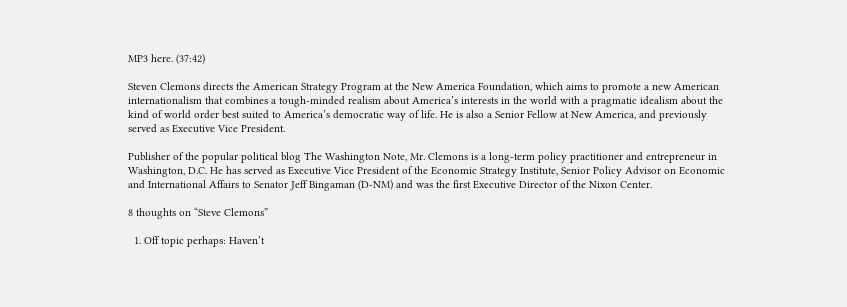MP3 here. (37:42)

Steven Clemons directs the American Strategy Program at the New America Foundation, which aims to promote a new American internationalism that combines a tough-minded realism about America’s interests in the world with a pragmatic idealism about the kind of world order best suited to America’s democratic way of life. He is also a Senior Fellow at New America, and previously served as Executive Vice President.

Publisher of the popular political blog The Washington Note, Mr. Clemons is a long-term policy practitioner and entrepreneur in Washington, D.C. He has served as Executive Vice President of the Economic Strategy Institute, Senior Policy Advisor on Economic and International Affairs to Senator Jeff Bingaman (D-NM) and was the first Executive Director of the Nixon Center.

8 thoughts on “Steve Clemons”

  1. Off topic perhaps: Haven’t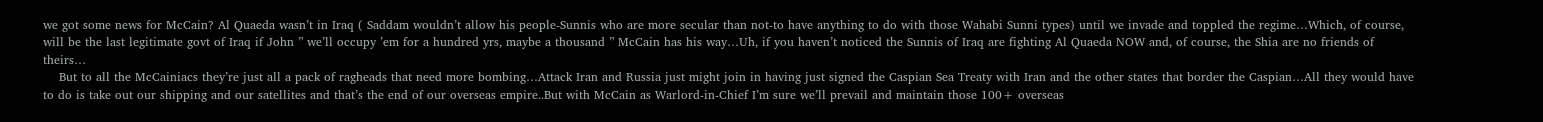we got some news for McCain? Al Quaeda wasn’t in Iraq ( Saddam wouldn’t allow his people-Sunnis who are more secular than not-to have anything to do with those Wahabi Sunni types) until we invade and toppled the regime…Which, of course, will be the last legitimate govt of Iraq if John ” we’ll occupy ’em for a hundred yrs, maybe a thousand ” McCain has his way…Uh, if you haven’t noticed the Sunnis of Iraq are fighting Al Quaeda NOW and, of course, the Shia are no friends of theirs…
    But to all the McCainiacs they’re just all a pack of ragheads that need more bombing…Attack Iran and Russia just might join in having just signed the Caspian Sea Treaty with Iran and the other states that border the Caspian…All they would have to do is take out our shipping and our satellites and that’s the end of our overseas empire..But with McCain as Warlord-in-Chief I’m sure we’ll prevail and maintain those 100+ overseas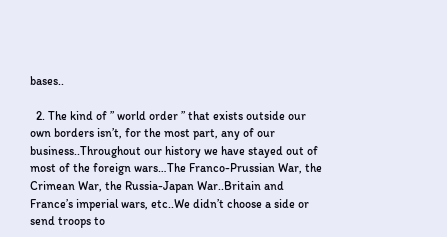bases..

  2. The kind of ” world order ” that exists outside our own borders isn’t, for the most part, any of our business..Throughout our history we have stayed out of most of the foreign wars…The Franco-Prussian War, the Crimean War, the Russia-Japan War..Britain and France’s imperial wars, etc..We didn’t choose a side or send troops to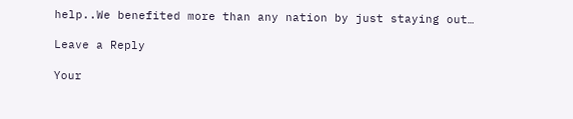help..We benefited more than any nation by just staying out…

Leave a Reply

Your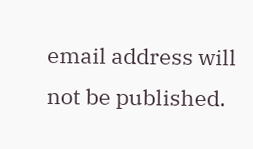email address will not be published.